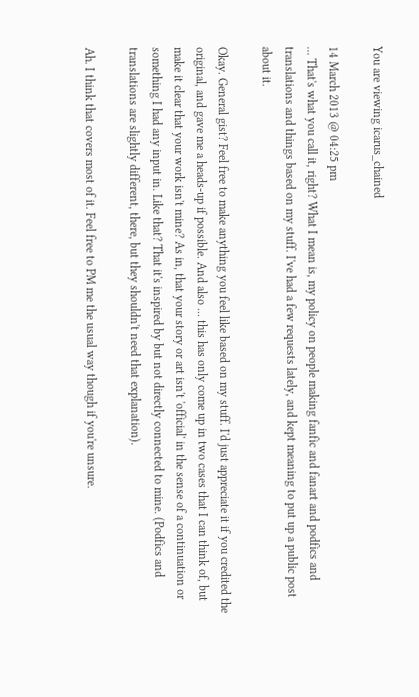You are viewing icarus_chained

14 March 2013 @ 04:25 pm
... That's what you call it, right? What I mean is, my policy on people making fanfic and fanart and podfics and translations and things based on my stuff. I've had a few requests lately, and kept meaning to put up a public post about it.

Okay. General gist? Feel free to make anything you feel like based on my stuff. I'd just appreciate it if you credited the original, and gave me a heads-up if possible. And also ... this has only come up in two cases that I can think of, but make it clear that your work isn't mine? As in, that your story or art isn't 'official' in the sense of a continuation or something I had any input in. Like that? That it's inspired by but not directly connected to mine. (Podfics and translations are slightly different, there, but they shouldn't need that explanation).

Ah. I think that covers most of it. Feel free to PM me the usual way though if you're unsure.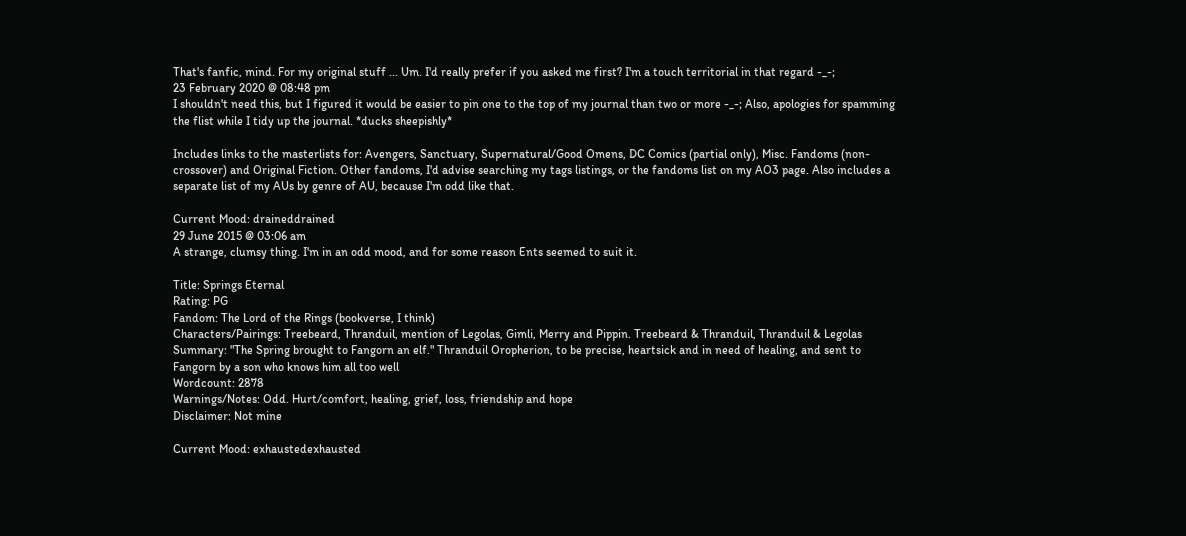That's fanfic, mind. For my original stuff ... Um. I'd really prefer if you asked me first? I'm a touch territorial in that regard -_-;
23 February 2020 @ 08:48 pm
I shouldn't need this, but I figured it would be easier to pin one to the top of my journal than two or more -_-; Also, apologies for spamming the flist while I tidy up the journal. *ducks sheepishly*

Includes links to the masterlists for: Avengers, Sanctuary, Supernatural/Good Omens, DC Comics (partial only), Misc. Fandoms (non-crossover) and Original Fiction. Other fandoms, I'd advise searching my tags listings, or the fandoms list on my AO3 page. Also includes a separate list of my AUs by genre of AU, because I'm odd like that.

Current Mood: draineddrained
29 June 2015 @ 03:06 am
A strange, clumsy thing. I'm in an odd mood, and for some reason Ents seemed to suit it.

Title: Springs Eternal
Rating: PG
Fandom: The Lord of the Rings (bookverse, I think)
Characters/Pairings: Treebeard, Thranduil, mention of Legolas, Gimli, Merry and Pippin. Treebeard & Thranduil, Thranduil & Legolas
Summary: "The Spring brought to Fangorn an elf." Thranduil Oropherion, to be precise, heartsick and in need of healing, and sent to Fangorn by a son who knows him all too well
Wordcount: 2878
Warnings/Notes: Odd. Hurt/comfort, healing, grief, loss, friendship and hope
Disclaimer: Not mine

Current Mood: exhaustedexhausted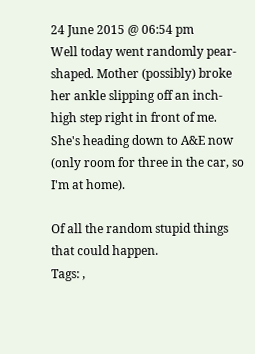24 June 2015 @ 06:54 pm
Well today went randomly pear-shaped. Mother (possibly) broke her ankle slipping off an inch-high step right in front of me. She's heading down to A&E now (only room for three in the car, so I'm at home).

Of all the random stupid things that could happen.
Tags: ,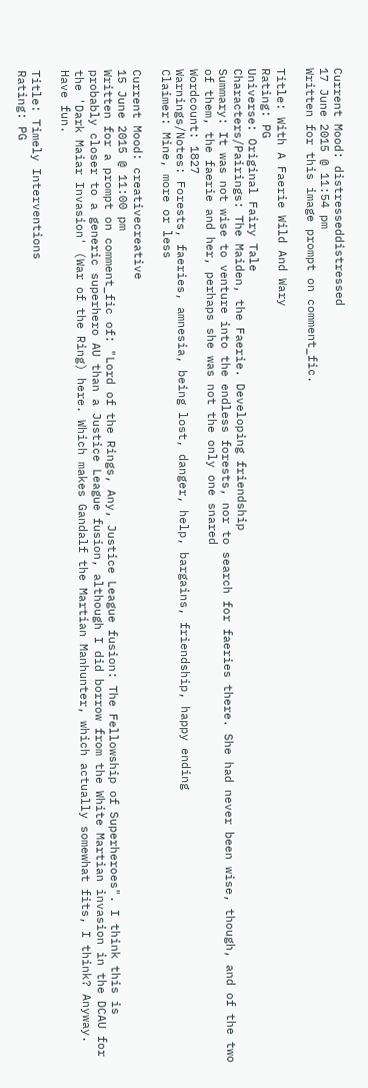Current Mood: distresseddistressed
17 June 2015 @ 11:54 pm
Written for this image prompt on comment_fic.

Title: With A Faerie Wild And Wary
Rating: PG
Universe: Original Fairy Tale
Characters/Pairings: The Maiden, the Faerie. Developing friendship
Summary: It was not wise to venture into the endless forests, nor to search for faeries there. She had never been wise, though, and of the two of them, the faerie and her, perhaps she was not the only one snared
Wordcount: 1827
Warnings/Notes: Forests, faeries, amnesia, being lost, danger, help, bargains, friendship, happy ending
Claimer: Mine, more or less

Current Mood: creativecreative
15 June 2015 @ 11:00 pm
Written for a prompt on comment_fic of: "Lord of the Rings, Any, Justice League fusion: The Fellowship of Superheroes". I think this is probably closer to a generic superhero AU than a Justice League fusion, although I did borrow from the White Martian invasion in the DCAU for the 'Dark Maiar Invasion' (War of the Ring) here. Which makes Gandalf the Martian Manhunter, which actually somewhat fits, I think? Anyway. Have fun.

Title: Timely Interventions
Rating: PG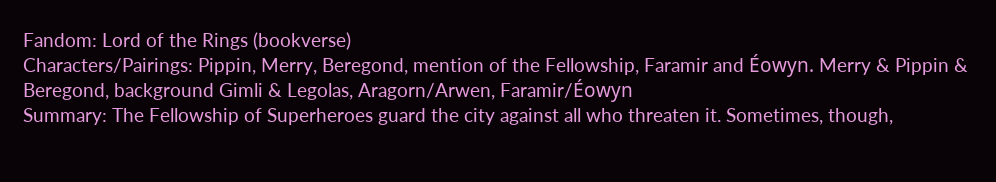Fandom: Lord of the Rings (bookverse)
Characters/Pairings: Pippin, Merry, Beregond, mention of the Fellowship, Faramir and Éowyn. Merry & Pippin & Beregond, background Gimli & Legolas, Aragorn/Arwen, Faramir/Éowyn
Summary: The Fellowship of Superheroes guard the city against all who threaten it. Sometimes, though,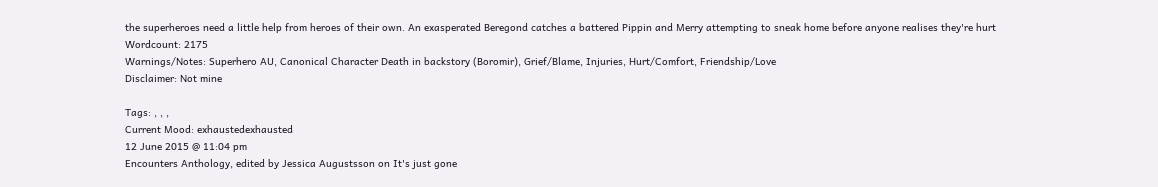the superheroes need a little help from heroes of their own. An exasperated Beregond catches a battered Pippin and Merry attempting to sneak home before anyone realises they're hurt
Wordcount: 2175
Warnings/Notes: Superhero AU, Canonical Character Death in backstory (Boromir), Grief/Blame, Injuries, Hurt/Comfort, Friendship/Love
Disclaimer: Not mine

Tags: , , ,
Current Mood: exhaustedexhausted
12 June 2015 @ 11:04 pm
Encounters Anthology, edited by Jessica Augustsson on It's just gone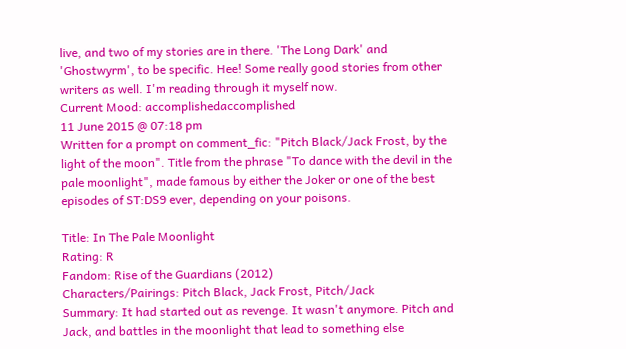live, and two of my stories are in there. 'The Long Dark' and 'Ghostwyrm', to be specific. Hee! Some really good stories from other writers as well. I'm reading through it myself now.
Current Mood: accomplishedaccomplished
11 June 2015 @ 07:18 pm
Written for a prompt on comment_fic: "Pitch Black/Jack Frost, by the light of the moon". Title from the phrase "To dance with the devil in the pale moonlight", made famous by either the Joker or one of the best episodes of ST:DS9 ever, depending on your poisons.

Title: In The Pale Moonlight
Rating: R
Fandom: Rise of the Guardians (2012)
Characters/Pairings: Pitch Black, Jack Frost, Pitch/Jack
Summary: It had started out as revenge. It wasn't anymore. Pitch and Jack, and battles in the moonlight that lead to something else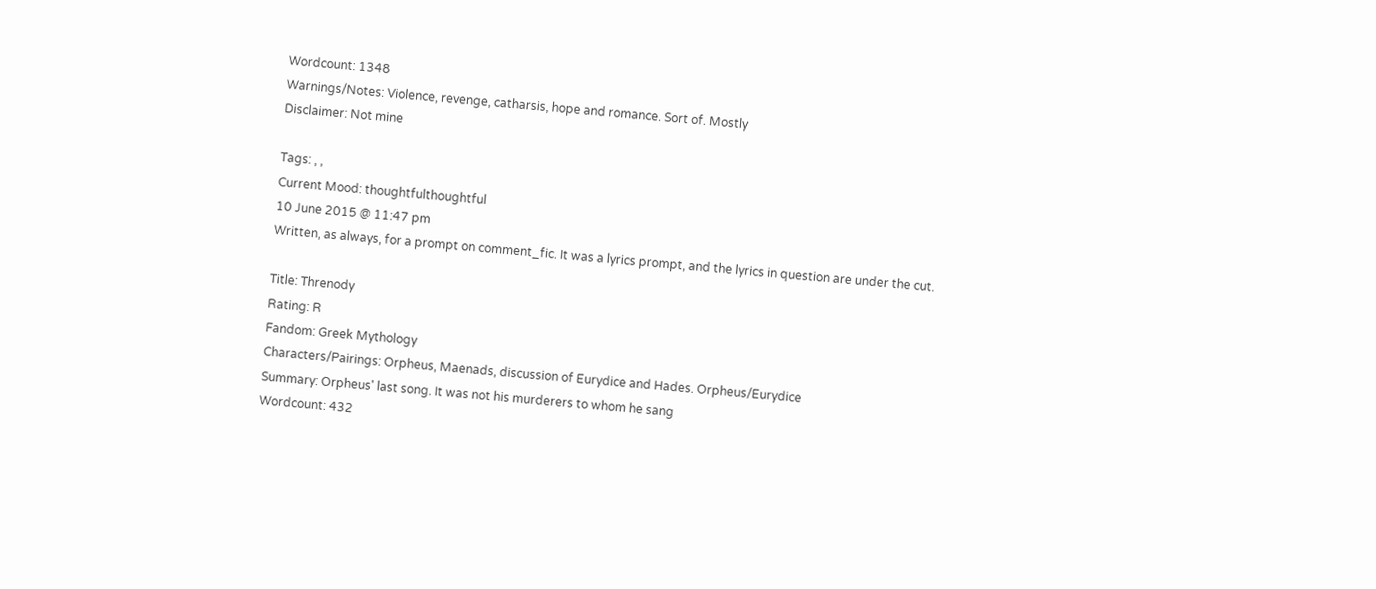Wordcount: 1348
Warnings/Notes: Violence, revenge, catharsis, hope and romance. Sort of. Mostly
Disclaimer: Not mine

Tags: , ,
Current Mood: thoughtfulthoughtful
10 June 2015 @ 11:47 pm
Written, as always, for a prompt on comment_fic. It was a lyrics prompt, and the lyrics in question are under the cut.

Title: Threnody
Rating: R
Fandom: Greek Mythology
Characters/Pairings: Orpheus, Maenads, discussion of Eurydice and Hades. Orpheus/Eurydice
Summary: Orpheus' last song. It was not his murderers to whom he sang
Wordcount: 432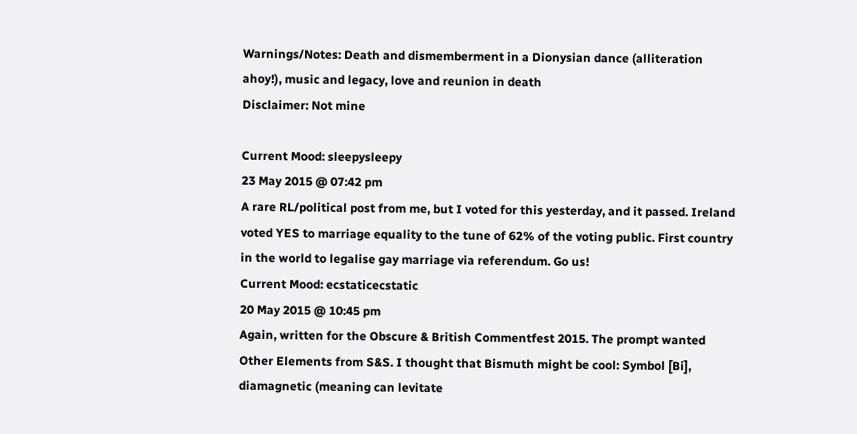Warnings/Notes: Death and dismemberment in a Dionysian dance (alliteration ahoy!), music and legacy, love and reunion in death
Disclaimer: Not mine

Current Mood: sleepysleepy
23 May 2015 @ 07:42 pm
A rare RL/political post from me, but I voted for this yesterday, and it passed. Ireland voted YES to marriage equality to the tune of 62% of the voting public. First country in the world to legalise gay marriage via referendum. Go us!
Current Mood: ecstaticecstatic
20 May 2015 @ 10:45 pm
Again, written for the Obscure & British Commentfest 2015. The prompt wanted Other Elements from S&S. I thought that Bismuth might be cool: Symbol [Bi], diamagnetic (meaning can levitate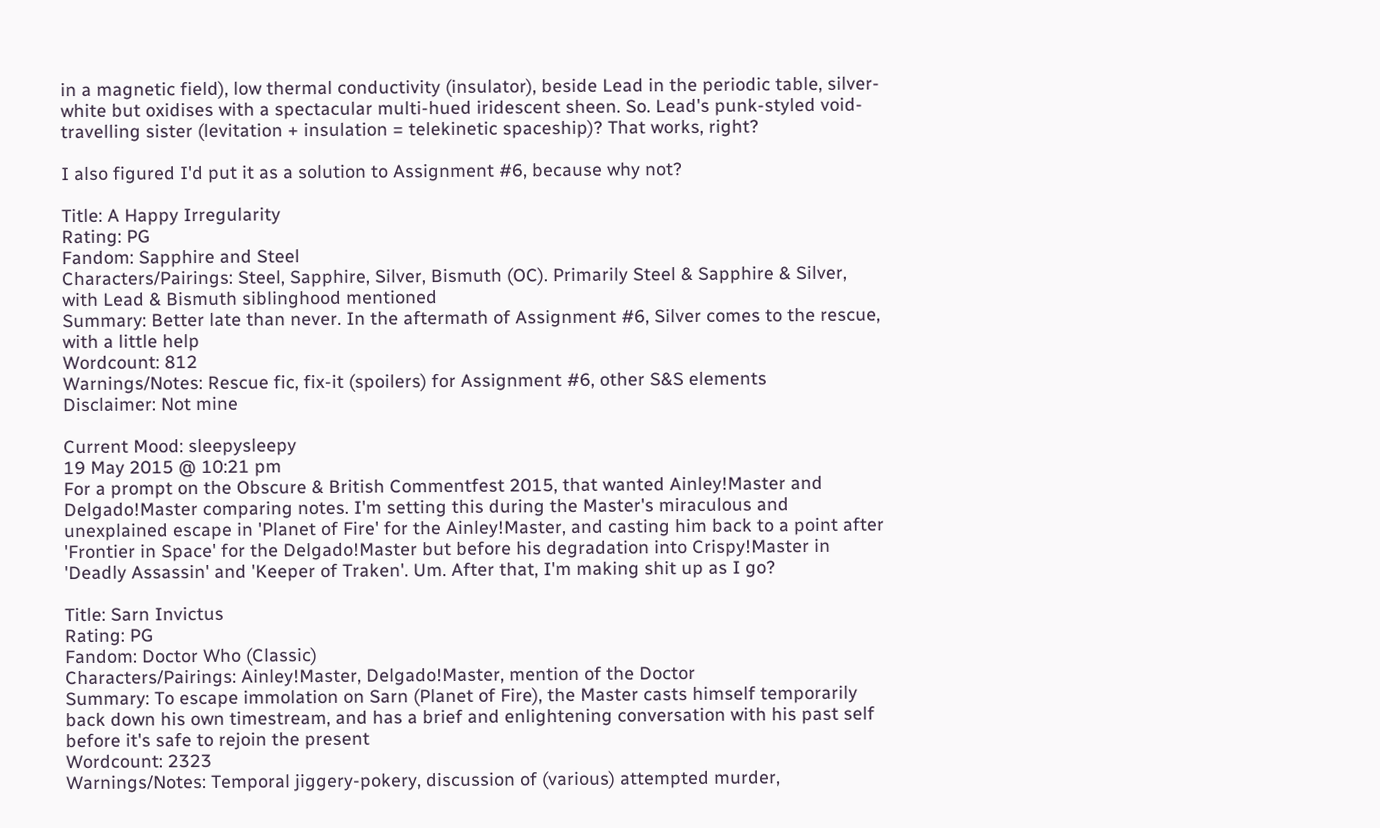in a magnetic field), low thermal conductivity (insulator), beside Lead in the periodic table, silver-white but oxidises with a spectacular multi-hued iridescent sheen. So. Lead's punk-styled void-travelling sister (levitation + insulation = telekinetic spaceship)? That works, right?

I also figured I'd put it as a solution to Assignment #6, because why not?

Title: A Happy Irregularity
Rating: PG
Fandom: Sapphire and Steel
Characters/Pairings: Steel, Sapphire, Silver, Bismuth (OC). Primarily Steel & Sapphire & Silver, with Lead & Bismuth siblinghood mentioned
Summary: Better late than never. In the aftermath of Assignment #6, Silver comes to the rescue, with a little help
Wordcount: 812
Warnings/Notes: Rescue fic, fix-it (spoilers) for Assignment #6, other S&S elements
Disclaimer: Not mine

Current Mood: sleepysleepy
19 May 2015 @ 10:21 pm
For a prompt on the Obscure & British Commentfest 2015, that wanted Ainley!Master and Delgado!Master comparing notes. I'm setting this during the Master's miraculous and unexplained escape in 'Planet of Fire' for the Ainley!Master, and casting him back to a point after 'Frontier in Space' for the Delgado!Master but before his degradation into Crispy!Master in 'Deadly Assassin' and 'Keeper of Traken'. Um. After that, I'm making shit up as I go?

Title: Sarn Invictus
Rating: PG
Fandom: Doctor Who (Classic)
Characters/Pairings: Ainley!Master, Delgado!Master, mention of the Doctor
Summary: To escape immolation on Sarn (Planet of Fire), the Master casts himself temporarily back down his own timestream, and has a brief and enlightening conversation with his past self before it's safe to rejoin the present
Wordcount: 2323
Warnings/Notes: Temporal jiggery-pokery, discussion of (various) attempted murder,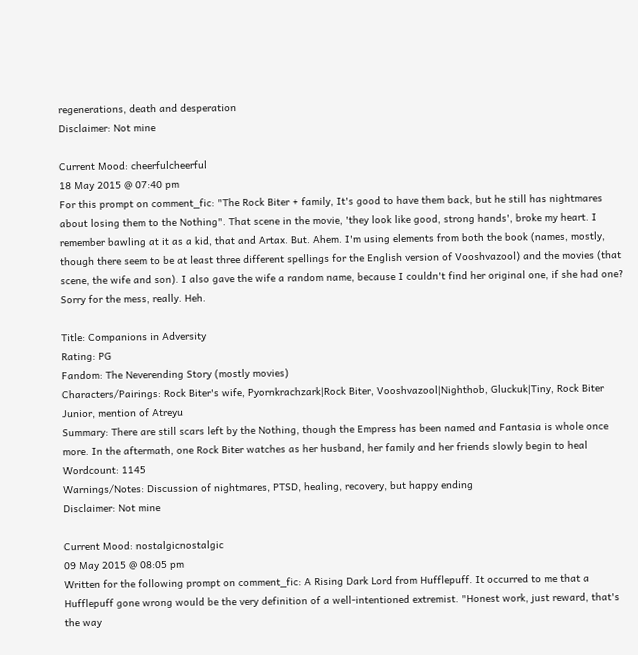regenerations, death and desperation
Disclaimer: Not mine

Current Mood: cheerfulcheerful
18 May 2015 @ 07:40 pm
For this prompt on comment_fic: "The Rock Biter + family, It's good to have them back, but he still has nightmares about losing them to the Nothing". That scene in the movie, 'they look like good, strong hands', broke my heart. I remember bawling at it as a kid, that and Artax. But. Ahem. I'm using elements from both the book (names, mostly, though there seem to be at least three different spellings for the English version of Vooshvazool) and the movies (that scene, the wife and son). I also gave the wife a random name, because I couldn't find her original one, if she had one? Sorry for the mess, really. Heh.

Title: Companions in Adversity
Rating: PG
Fandom: The Neverending Story (mostly movies)
Characters/Pairings: Rock Biter's wife, Pyornkrachzark|Rock Biter, Vooshvazool|Nighthob, Gluckuk|Tiny, Rock Biter Junior, mention of Atreyu
Summary: There are still scars left by the Nothing, though the Empress has been named and Fantasia is whole once more. In the aftermath, one Rock Biter watches as her husband, her family and her friends slowly begin to heal
Wordcount: 1145
Warnings/Notes: Discussion of nightmares, PTSD, healing, recovery, but happy ending
Disclaimer: Not mine

Current Mood: nostalgicnostalgic
09 May 2015 @ 08:05 pm
Written for the following prompt on comment_fic: A Rising Dark Lord from Hufflepuff. It occurred to me that a Hufflepuff gone wrong would be the very definition of a well-intentioned extremist. "Honest work, just reward, that's the way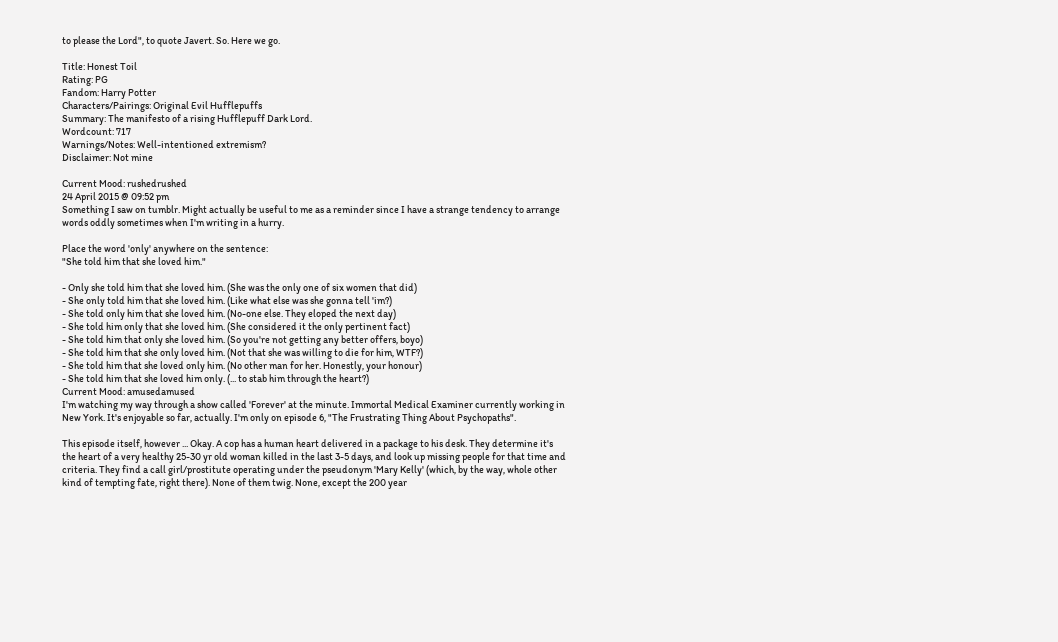to please the Lord", to quote Javert. So. Here we go.

Title: Honest Toil
Rating: PG
Fandom: Harry Potter
Characters/Pairings: Original Evil Hufflepuffs
Summary: The manifesto of a rising Hufflepuff Dark Lord.
Wordcount: 717
Warnings/Notes: Well-intentioned extremism?
Disclaimer: Not mine

Current Mood: rushedrushed
24 April 2015 @ 09:52 pm
Something I saw on tumblr. Might actually be useful to me as a reminder since I have a strange tendency to arrange words oddly sometimes when I'm writing in a hurry.

Place the word 'only' anywhere on the sentence:
"She told him that she loved him."

- Only she told him that she loved him. (She was the only one of six women that did)
- She only told him that she loved him. (Like what else was she gonna tell 'im?)
- She told only him that she loved him. (No-one else. They eloped the next day)
- She told him only that she loved him. (She considered it the only pertinent fact)
- She told him that only she loved him. (So you're not getting any better offers, boyo)
- She told him that she only loved him. (Not that she was willing to die for him, WTF?)
- She told him that she loved only him. (No other man for her. Honestly, your honour)
- She told him that she loved him only. (... to stab him through the heart?)
Current Mood: amusedamused
I'm watching my way through a show called 'Forever' at the minute. Immortal Medical Examiner currently working in New York. It's enjoyable so far, actually. I'm only on episode 6, "The Frustrating Thing About Psychopaths".

This episode itself, however ... Okay. A cop has a human heart delivered in a package to his desk. They determine it's the heart of a very healthy 25-30 yr old woman killed in the last 3-5 days, and look up missing people for that time and criteria. They find a call girl/prostitute operating under the pseudonym 'Mary Kelly' (which, by the way, whole other kind of tempting fate, right there). None of them twig. None, except the 200 year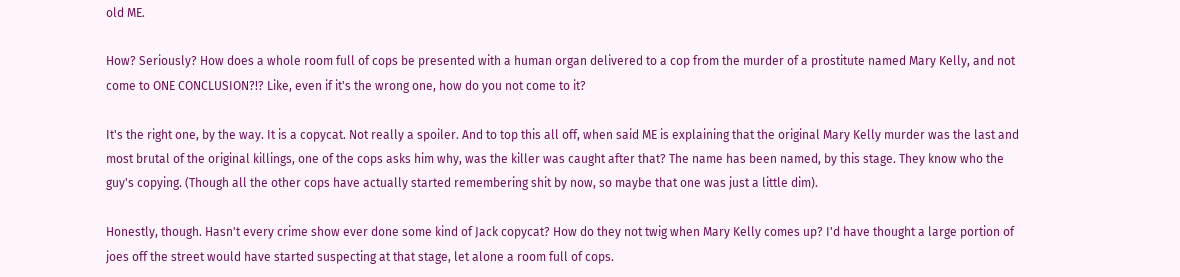old ME.

How? Seriously? How does a whole room full of cops be presented with a human organ delivered to a cop from the murder of a prostitute named Mary Kelly, and not come to ONE CONCLUSION?!? Like, even if it's the wrong one, how do you not come to it?

It's the right one, by the way. It is a copycat. Not really a spoiler. And to top this all off, when said ME is explaining that the original Mary Kelly murder was the last and most brutal of the original killings, one of the cops asks him why, was the killer was caught after that? The name has been named, by this stage. They know who the guy's copying. (Though all the other cops have actually started remembering shit by now, so maybe that one was just a little dim).

Honestly, though. Hasn't every crime show ever done some kind of Jack copycat? How do they not twig when Mary Kelly comes up? I'd have thought a large portion of joes off the street would have started suspecting at that stage, let alone a room full of cops.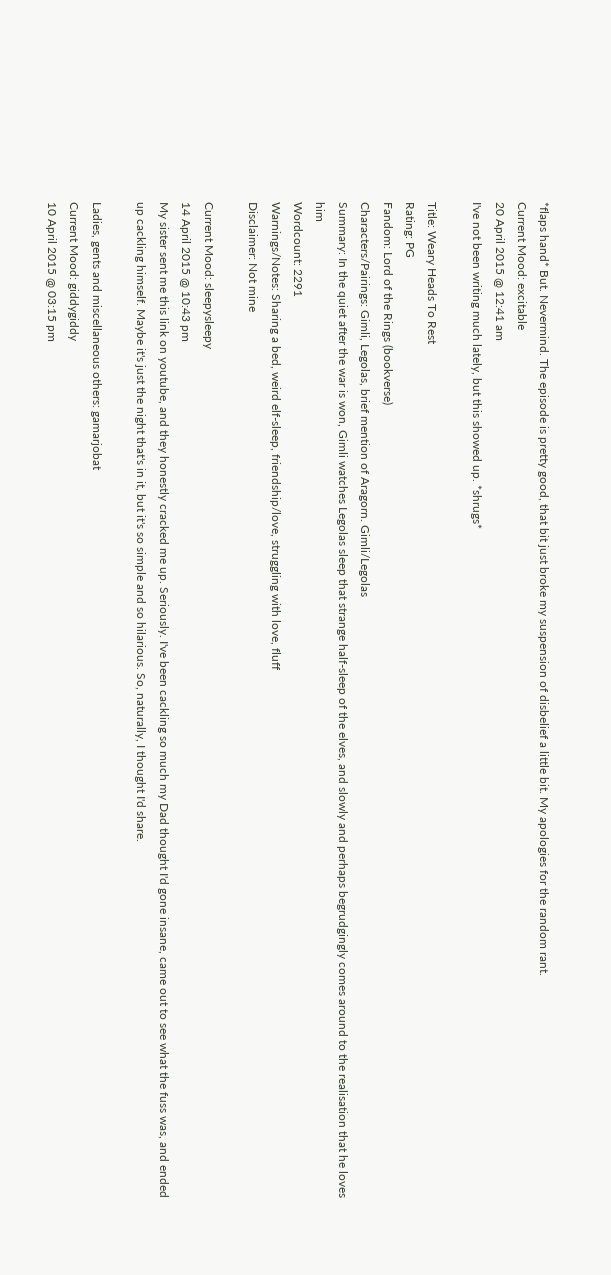*flaps hand* But. Nevermind. The episode is pretty good, that bit just broke my suspension of disbelief a little bit. My apologies for the random rant.
Current Mood: excitable
20 April 2015 @ 12:41 am
I've not been writing much lately, but this showed up. *shrugs*

Title: Weary Heads To Rest
Rating: PG
Fandom: Lord of the Rings (bookverse)
Characters/Pairings: Gimli, Legolas, brief mention of Aragorn. Gimli/Legolas
Summary: In the quiet after the war is won, Gimli watches Legolas sleep that strange half-sleep of the elves, and slowly and perhaps begrudgingly comes around to the realisation that he loves him
Wordcount: 2291
Warnings/Notes: Sharing a bed, weird elf-sleep, friendship/love, struggling with love, fluff
Disclaimer: Not mine

Current Mood: sleepysleepy
14 April 2015 @ 10:43 pm
My sister sent me this link on youtube, and they honestly cracked me up. Seriously. I've been cackling so much my Dad thought I'd gone insane, came out to see what the fuss was, and ended up cackling himself. Maybe it's just the night that's in it, but it's so simple and so hilarious. So, naturally, I thought I'd share.

Ladies, gents and miscellaneous others: gamarjobat
Current Mood: giddygiddy
10 April 2015 @ 03:15 pm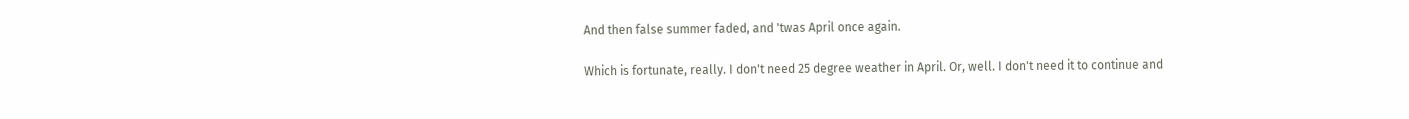And then false summer faded, and 'twas April once again.

Which is fortunate, really. I don't need 25 degree weather in April. Or, well. I don't need it to continue and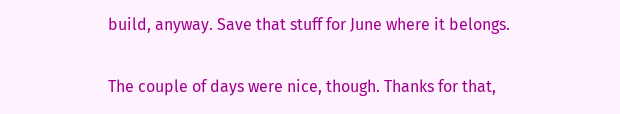build, anyway. Save that stuff for June where it belongs.

The couple of days were nice, though. Thanks for that,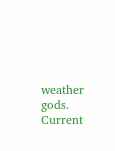weather gods.
Current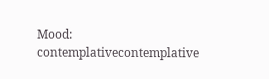Mood: contemplativecontemplative